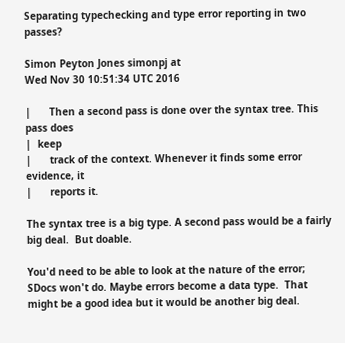Separating typechecking and type error reporting in two passes?

Simon Peyton Jones simonpj at
Wed Nov 30 10:51:34 UTC 2016

|      Then a second pass is done over the syntax tree. This pass does
|  keep
|      track of the context. Whenever it finds some error evidence, it
|      reports it.

The syntax tree is a big type. A second pass would be a fairly big deal.  But doable.

You'd need to be able to look at the nature of the error; SDocs won't do. Maybe errors become a data type.  That might be a good idea but it would be another big deal.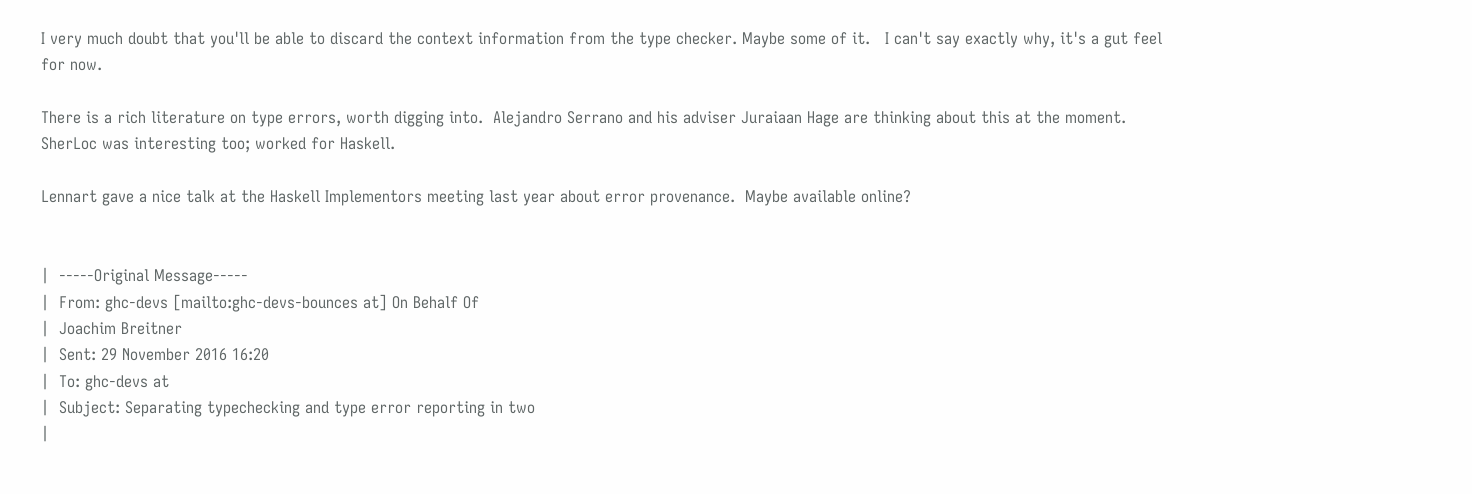I very much doubt that you'll be able to discard the context information from the type checker. Maybe some of it.   I can't say exactly why, it's a gut feel for now.

There is a rich literature on type errors, worth digging into.  Alejandro Serrano and his adviser Juraiaan Hage are thinking about this at the moment.  SherLoc was interesting too; worked for Haskell.

Lennart gave a nice talk at the Haskell Implementors meeting last year about error provenance.  Maybe available online?


|  -----Original Message-----
|  From: ghc-devs [mailto:ghc-devs-bounces at] On Behalf Of
|  Joachim Breitner
|  Sent: 29 November 2016 16:20
|  To: ghc-devs at
|  Subject: Separating typechecking and type error reporting in two
|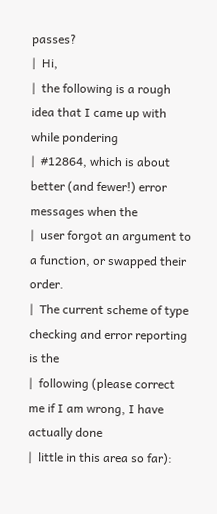passes?
|  Hi,
|  the following is a rough idea that I came up with while pondering
|  #12864, which is about better (and fewer!) error messages when the
|  user forgot an argument to a function, or swapped their order.
|  The current scheme of type checking and error reporting is the
|  following (please correct me if I am wrong, I have actually done
|  little in this area so far):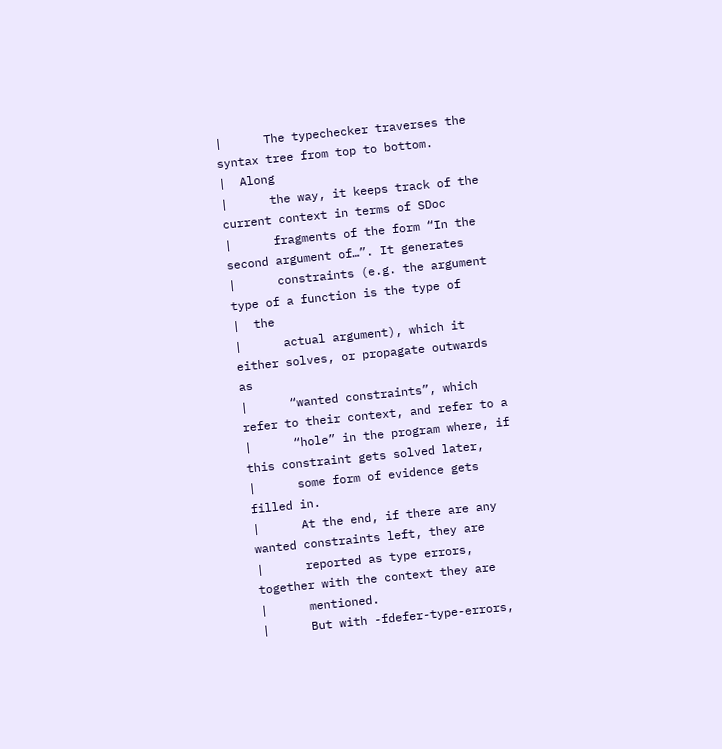|      The typechecker traverses the syntax tree from top to bottom.
|  Along
|      the way, it keeps track of the current context in terms of SDoc
|      fragments of the form “In the second argument of…”. It generates
|      constraints (e.g. the argument type of a function is the type of
|  the
|      actual argument), which it either solves, or propagate outwards as
|      “wanted constraints”, which refer to their context, and refer to a
|      “hole” in the program where, if this constraint gets solved later,
|      some form of evidence gets filled in.
|      At the end, if there are any wanted constraints left, they are
|      reported as type errors, together with the context they are
|      mentioned.
|      But with -fdefer-type-errors,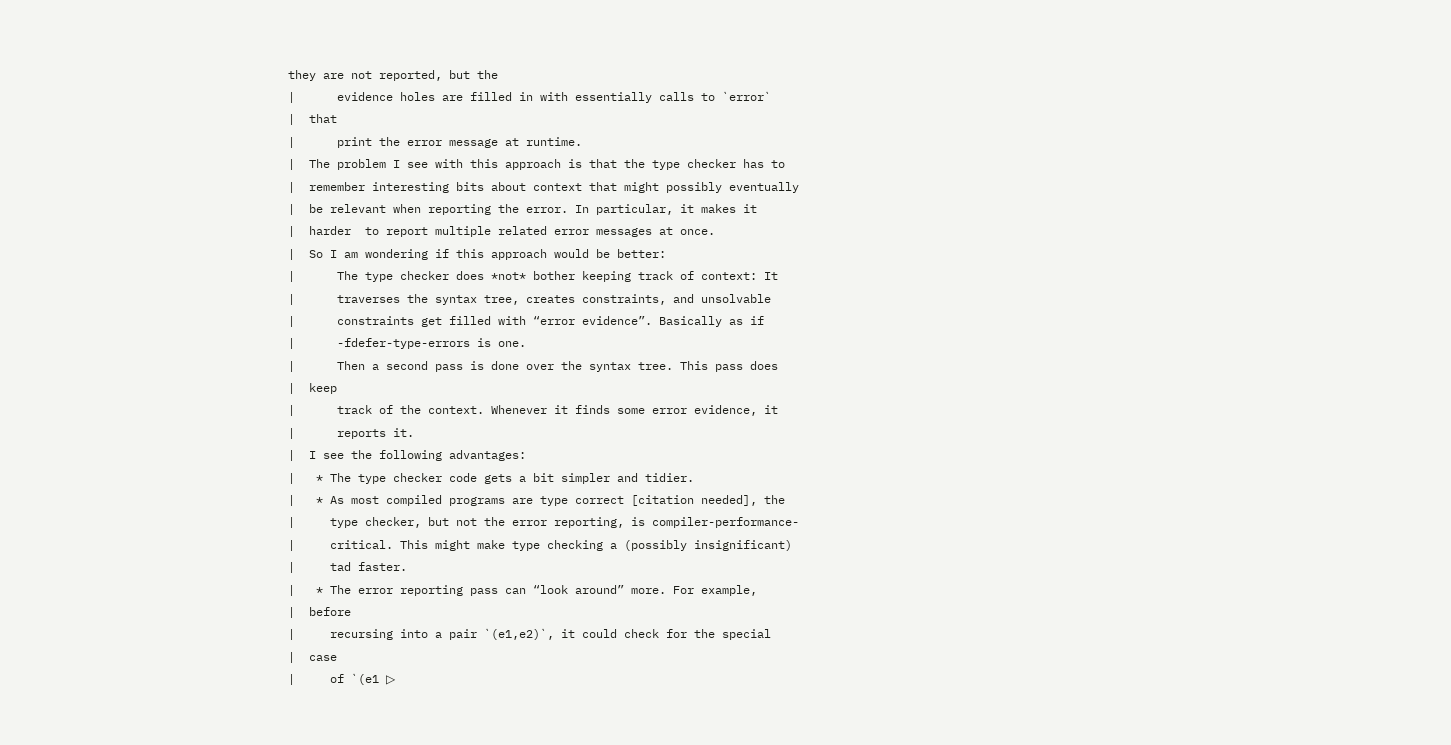they are not reported, but the
|      evidence holes are filled in with essentially calls to `error`
|  that
|      print the error message at runtime.
|  The problem I see with this approach is that the type checker has to
|  remember interesting bits about context that might possibly eventually
|  be relevant when reporting the error. In particular, it makes it
|  harder  to report multiple related error messages at once.
|  So I am wondering if this approach would be better:
|      The type checker does *not* bother keeping track of context: It
|      traverses the syntax tree, creates constraints, and unsolvable
|      constraints get filled with “error evidence”. Basically as if
|      -fdefer-type-errors is one.
|      Then a second pass is done over the syntax tree. This pass does
|  keep
|      track of the context. Whenever it finds some error evidence, it
|      reports it.
|  I see the following advantages:
|   * The type checker code gets a bit simpler and tidier.
|   * As most compiled programs are type correct [citation needed], the
|     type checker, but not the error reporting, is compiler-performance-
|     critical. This might make type checking a (possibly insignificant)
|     tad faster.
|   * The error reporting pass can “look around” more. For example,
|  before
|     recursing into a pair `(e1,e2)`, it could check for the special
|  case
|     of `(e1 ▷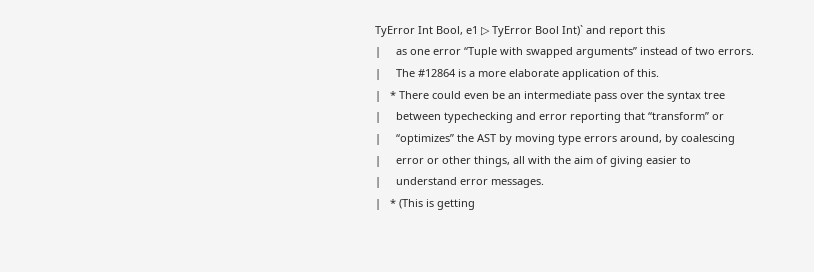TyError Int Bool, e1 ▷ TyError Bool Int)` and report this
|     as one error “Tuple with swapped arguments” instead of two errors.
|     The #12864 is a more elaborate application of this.
|   * There could even be an intermediate pass over the syntax tree
|     between typechecking and error reporting that “transform” or
|     “optimizes” the AST by moving type errors around, by coalescing
|     error or other things, all with the aim of giving easier to
|     understand error messages.
|   * (This is getting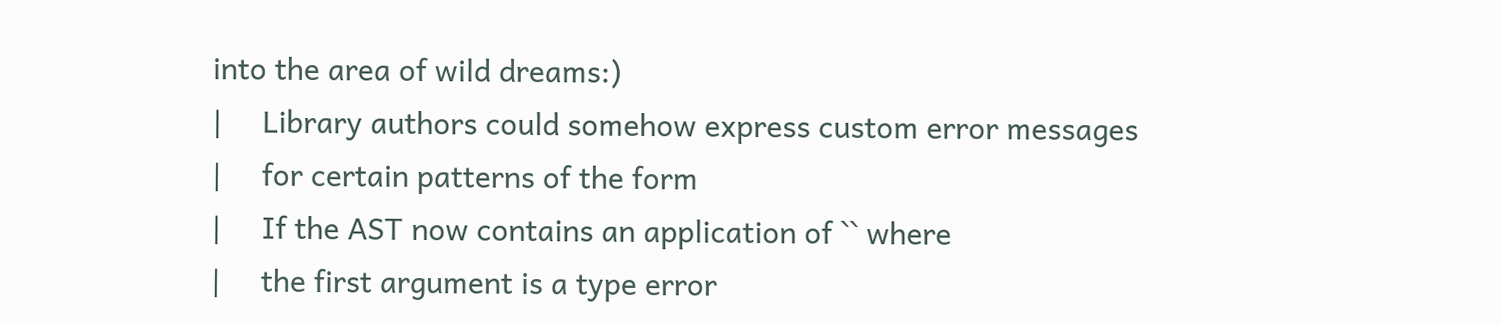into the area of wild dreams:)
|     Library authors could somehow express custom error messages
|     for certain patterns of the form
|     If the AST now contains an application of `` where
|     the first argument is a type error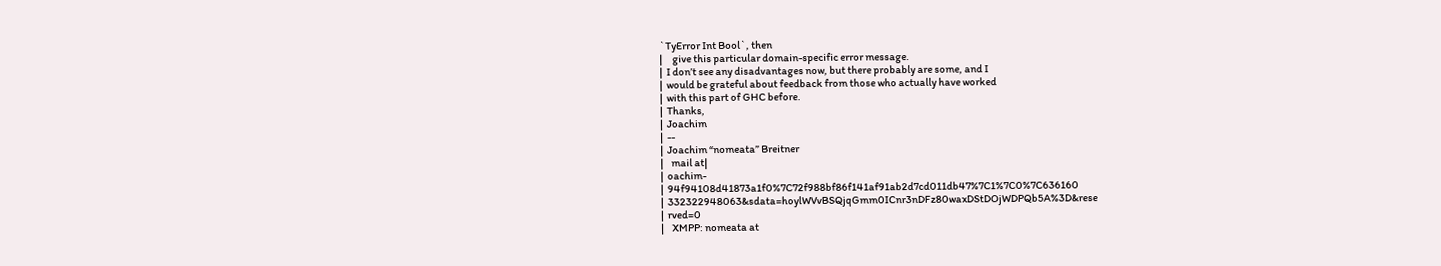`TyError Int Bool`, then
|     give this particular domain-specific error message.
|  I don’t see any disadvantages now, but there probably are some, and I
|  would be grateful about feedback from those who actually have worked
|  with this part of GHC before.
|  Thanks,
|  Joachim
|  --
|  Joachim “nomeata” Breitner
|    mail at|
|  oachim-
|  94f94108d41873a1f0%7C72f988bf86f141af91ab2d7cd011db47%7C1%7C0%7C636160
|  332322948063&sdata=hoylWVvBSQjqGmm0ICnr3nDFz80waxDStDOjWDPQb5A%3D&rese
|  rved=0
|    XMPP: nomeata at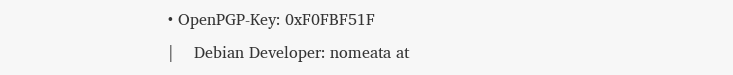• OpenPGP-Key: 0xF0FBF51F
|    Debian Developer: nomeata at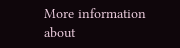More information about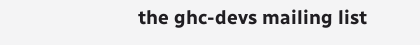the ghc-devs mailing list